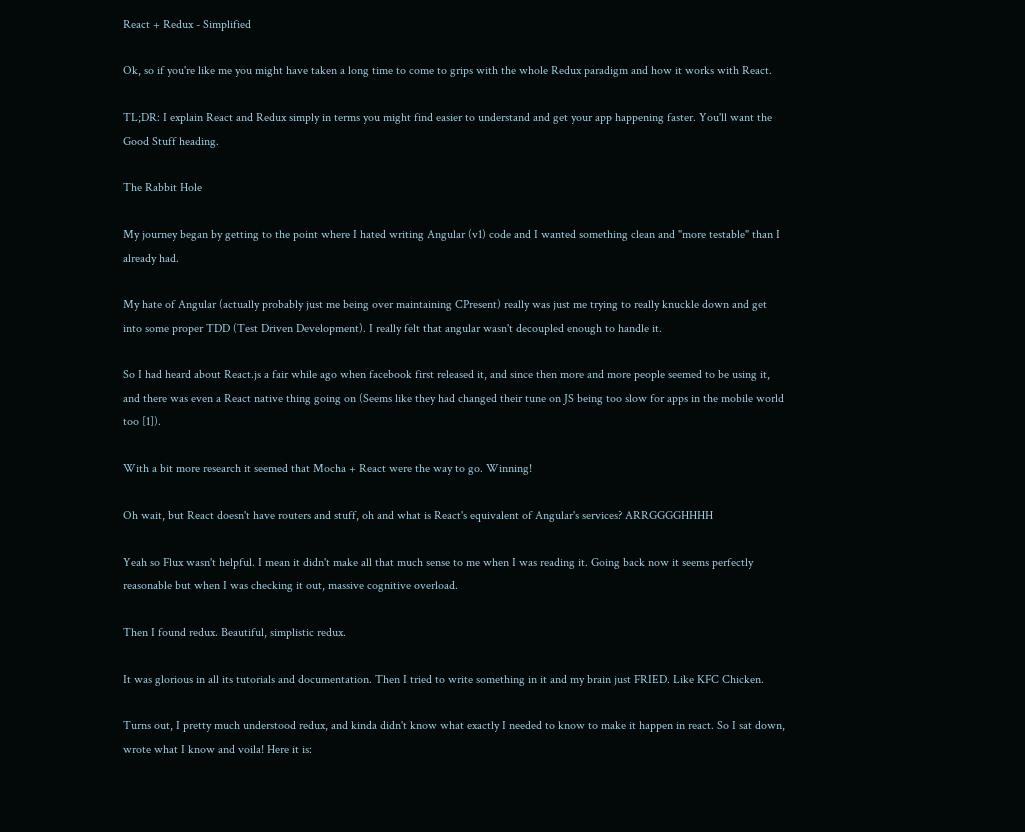React + Redux - Simplified

Ok, so if you're like me you might have taken a long time to come to grips with the whole Redux paradigm and how it works with React.

TL;DR: I explain React and Redux simply in terms you might find easier to understand and get your app happening faster. You'll want the Good Stuff heading.

The Rabbit Hole

My journey began by getting to the point where I hated writing Angular (v1) code and I wanted something clean and "more testable" than I already had.

My hate of Angular (actually probably just me being over maintaining CPresent) really was just me trying to really knuckle down and get into some proper TDD (Test Driven Development). I really felt that angular wasn't decoupled enough to handle it.

So I had heard about React.js a fair while ago when facebook first released it, and since then more and more people seemed to be using it, and there was even a React native thing going on (Seems like they had changed their tune on JS being too slow for apps in the mobile world too [1]).

With a bit more research it seemed that Mocha + React were the way to go. Winning!

Oh wait, but React doesn't have routers and stuff, oh and what is React's equivalent of Angular's services? ARRGGGGHHHH

Yeah so Flux wasn't helpful. I mean it didn't make all that much sense to me when I was reading it. Going back now it seems perfectly reasonable but when I was checking it out, massive cognitive overload.

Then I found redux. Beautiful, simplistic redux.

It was glorious in all its tutorials and documentation. Then I tried to write something in it and my brain just FRIED. Like KFC Chicken.

Turns out, I pretty much understood redux, and kinda didn't know what exactly I needed to know to make it happen in react. So I sat down, wrote what I know and voila! Here it is: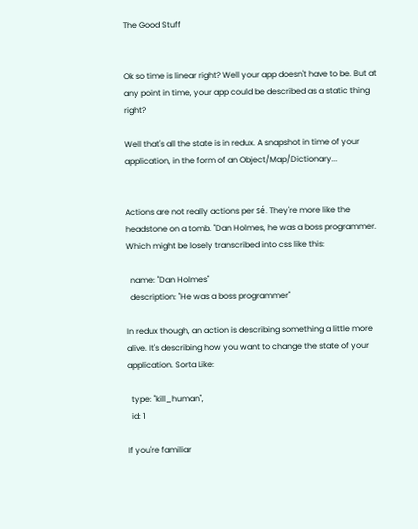The Good Stuff


Ok so time is linear right? Well your app doesn't have to be. But at any point in time, your app could be described as a static thing right?

Well that's all the state is in redux. A snapshot in time of your application, in the form of an Object/Map/Dictionary...


Actions are not really actions per sé. They're more like the headstone on a tomb. "Dan Holmes, he was a boss programmer. Which might be losely transcribed into css like this:

  name: "Dan Holmes"
  description: "He was a boss programmer"

In redux though, an action is describing something a little more alive. It's describing how you want to change the state of your application. Sorta Like:

  type: "kill_human",
  id: 1

If you're familiar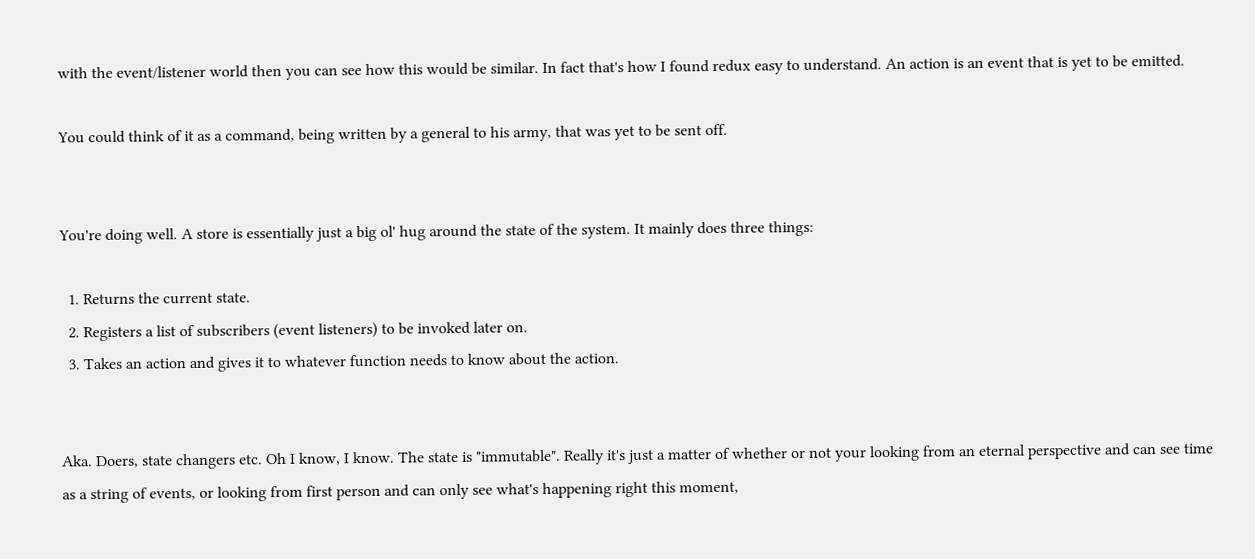with the event/listener world then you can see how this would be similar. In fact that's how I found redux easy to understand. An action is an event that is yet to be emitted.

You could think of it as a command, being written by a general to his army, that was yet to be sent off.


You're doing well. A store is essentially just a big ol' hug around the state of the system. It mainly does three things:

  1. Returns the current state.
  2. Registers a list of subscribers (event listeners) to be invoked later on.
  3. Takes an action and gives it to whatever function needs to know about the action.


Aka. Doers, state changers etc. Oh I know, I know. The state is "immutable". Really it's just a matter of whether or not your looking from an eternal perspective and can see time as a string of events, or looking from first person and can only see what's happening right this moment,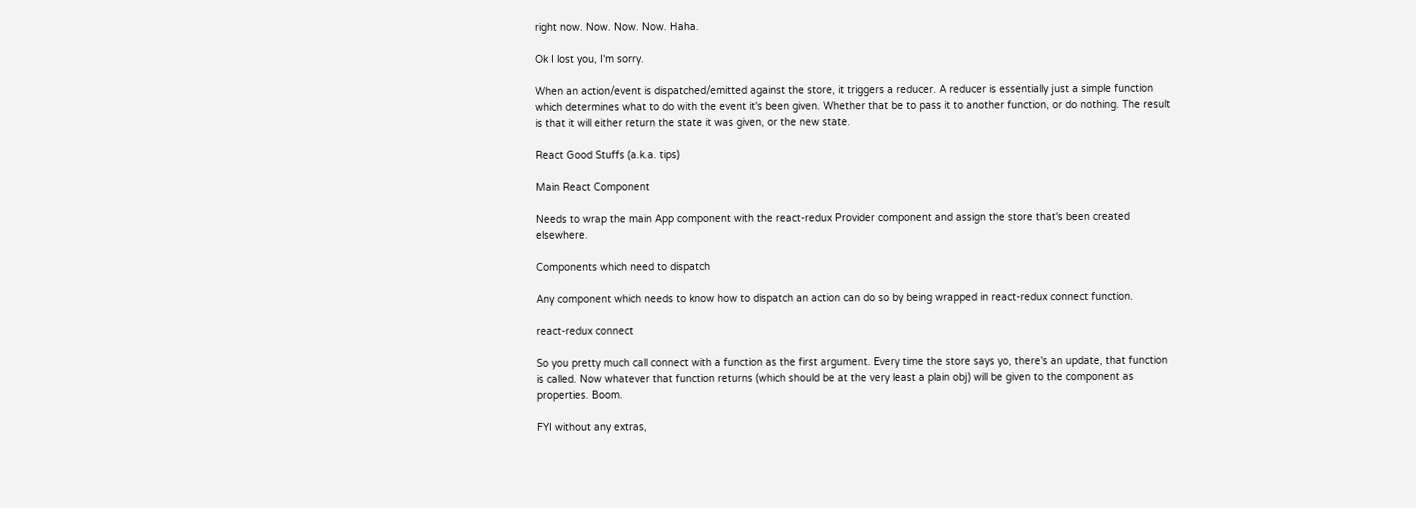right now. Now. Now. Now. Haha.

Ok I lost you, I'm sorry.

When an action/event is dispatched/emitted against the store, it triggers a reducer. A reducer is essentially just a simple function which determines what to do with the event it's been given. Whether that be to pass it to another function, or do nothing. The result is that it will either return the state it was given, or the new state.

React Good Stuffs (a.k.a. tips)

Main React Component

Needs to wrap the main App component with the react-redux Provider component and assign the store that's been created elsewhere.

Components which need to dispatch

Any component which needs to know how to dispatch an action can do so by being wrapped in react-redux connect function.

react-redux connect

So you pretty much call connect with a function as the first argument. Every time the store says yo, there's an update, that function is called. Now whatever that function returns (which should be at the very least a plain obj) will be given to the component as properties. Boom.

FYI without any extras,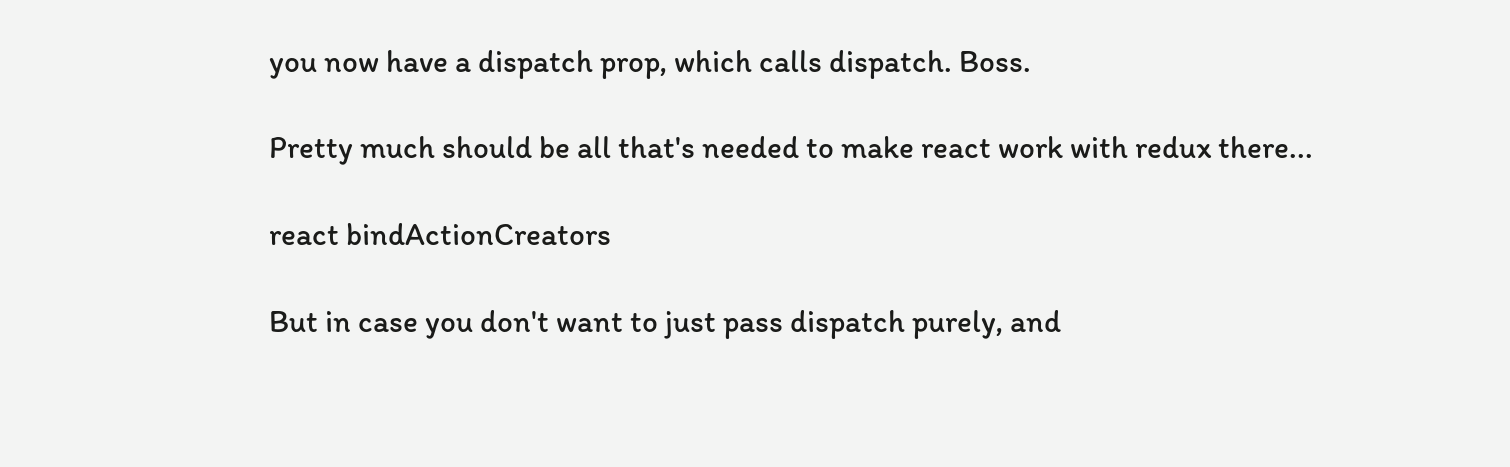you now have a dispatch prop, which calls dispatch. Boss.

Pretty much should be all that's needed to make react work with redux there...

react bindActionCreators

But in case you don't want to just pass dispatch purely, and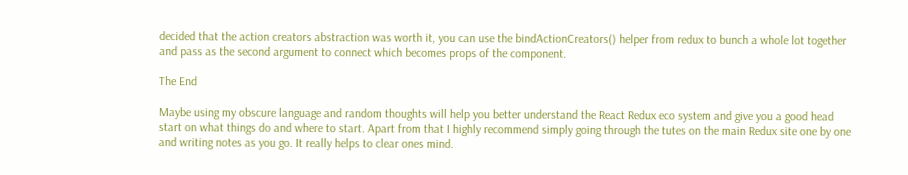decided that the action creators abstraction was worth it, you can use the bindActionCreators() helper from redux to bunch a whole lot together and pass as the second argument to connect which becomes props of the component.

The End

Maybe using my obscure language and random thoughts will help you better understand the React Redux eco system and give you a good head start on what things do and where to start. Apart from that I highly recommend simply going through the tutes on the main Redux site one by one and writing notes as you go. It really helps to clear ones mind.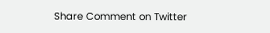Share Comment on Twitter